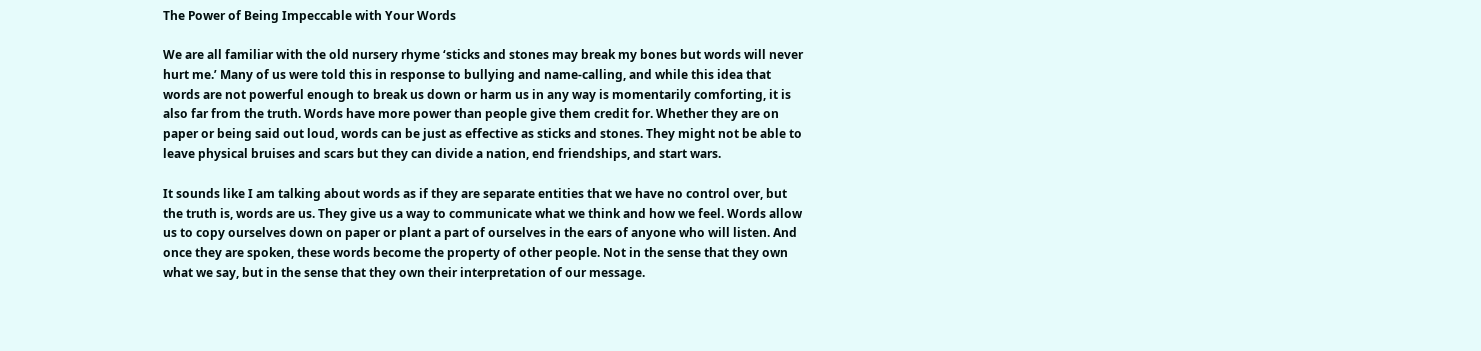The Power of Being Impeccable with Your Words

We are all familiar with the old nursery rhyme ‘sticks and stones may break my bones but words will never hurt me.’ Many of us were told this in response to bullying and name-calling, and while this idea that words are not powerful enough to break us down or harm us in any way is momentarily comforting, it is also far from the truth. Words have more power than people give them credit for. Whether they are on paper or being said out loud, words can be just as effective as sticks and stones. They might not be able to leave physical bruises and scars but they can divide a nation, end friendships, and start wars.

It sounds like I am talking about words as if they are separate entities that we have no control over, but the truth is, words are us. They give us a way to communicate what we think and how we feel. Words allow us to copy ourselves down on paper or plant a part of ourselves in the ears of anyone who will listen. And once they are spoken, these words become the property of other people. Not in the sense that they own what we say, but in the sense that they own their interpretation of our message.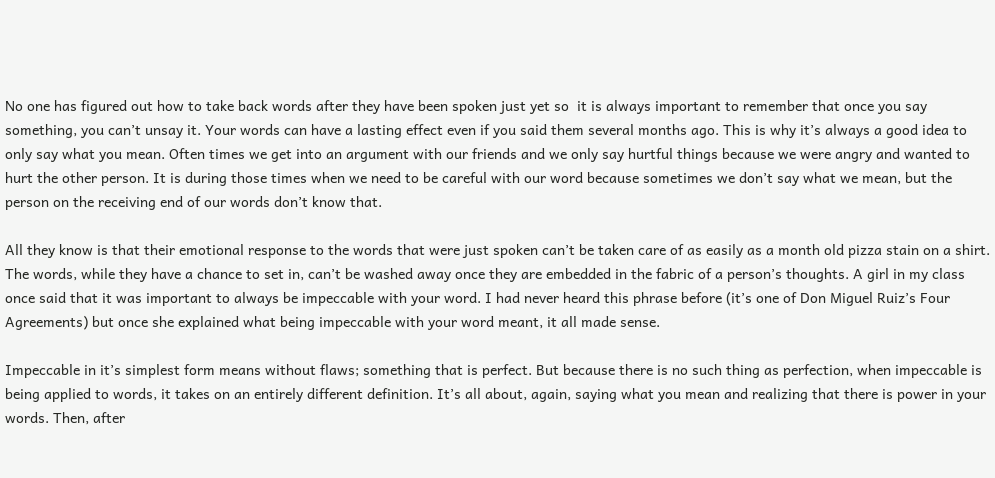No one has figured out how to take back words after they have been spoken just yet so  it is always important to remember that once you say something, you can’t unsay it. Your words can have a lasting effect even if you said them several months ago. This is why it’s always a good idea to only say what you mean. Often times we get into an argument with our friends and we only say hurtful things because we were angry and wanted to hurt the other person. It is during those times when we need to be careful with our word because sometimes we don’t say what we mean, but the person on the receiving end of our words don’t know that.

All they know is that their emotional response to the words that were just spoken can’t be taken care of as easily as a month old pizza stain on a shirt. The words, while they have a chance to set in, can’t be washed away once they are embedded in the fabric of a person’s thoughts. A girl in my class once said that it was important to always be impeccable with your word. I had never heard this phrase before (it’s one of Don Miguel Ruiz’s Four Agreements) but once she explained what being impeccable with your word meant, it all made sense.

Impeccable in it’s simplest form means without flaws; something that is perfect. But because there is no such thing as perfection, when impeccable is being applied to words, it takes on an entirely different definition. It’s all about, again, saying what you mean and realizing that there is power in your words. Then, after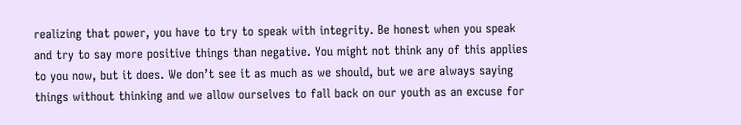realizing that power, you have to try to speak with integrity. Be honest when you speak and try to say more positive things than negative. You might not think any of this applies to you now, but it does. We don’t see it as much as we should, but we are always saying things without thinking and we allow ourselves to fall back on our youth as an excuse for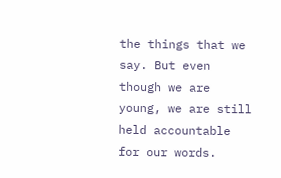the things that we say. But even though we are young, we are still held accountable for our words.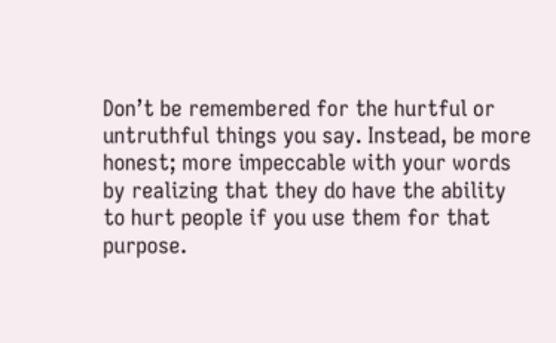Don’t be remembered for the hurtful or untruthful things you say. Instead, be more honest; more impeccable with your words by realizing that they do have the ability to hurt people if you use them for that purpose.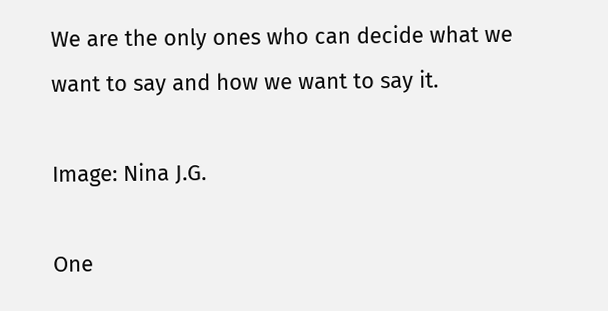We are the only ones who can decide what we want to say and how we want to say it.

Image: Nina J.G.

One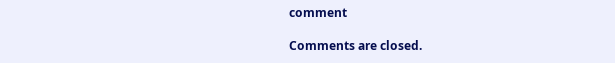comment

Comments are closed.